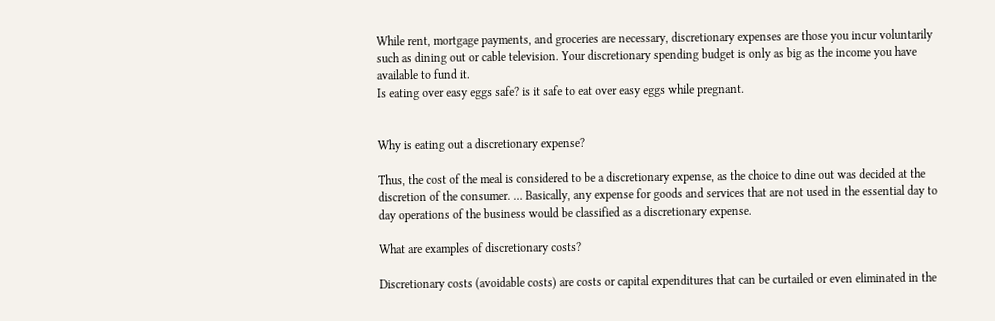While rent, mortgage payments, and groceries are necessary, discretionary expenses are those you incur voluntarily such as dining out or cable television. Your discretionary spending budget is only as big as the income you have available to fund it.
Is eating over easy eggs safe? is it safe to eat over easy eggs while pregnant.


Why is eating out a discretionary expense?

Thus, the cost of the meal is considered to be a discretionary expense, as the choice to dine out was decided at the discretion of the consumer. … Basically, any expense for goods and services that are not used in the essential day to day operations of the business would be classified as a discretionary expense.

What are examples of discretionary costs?

Discretionary costs (avoidable costs) are costs or capital expenditures that can be curtailed or even eliminated in the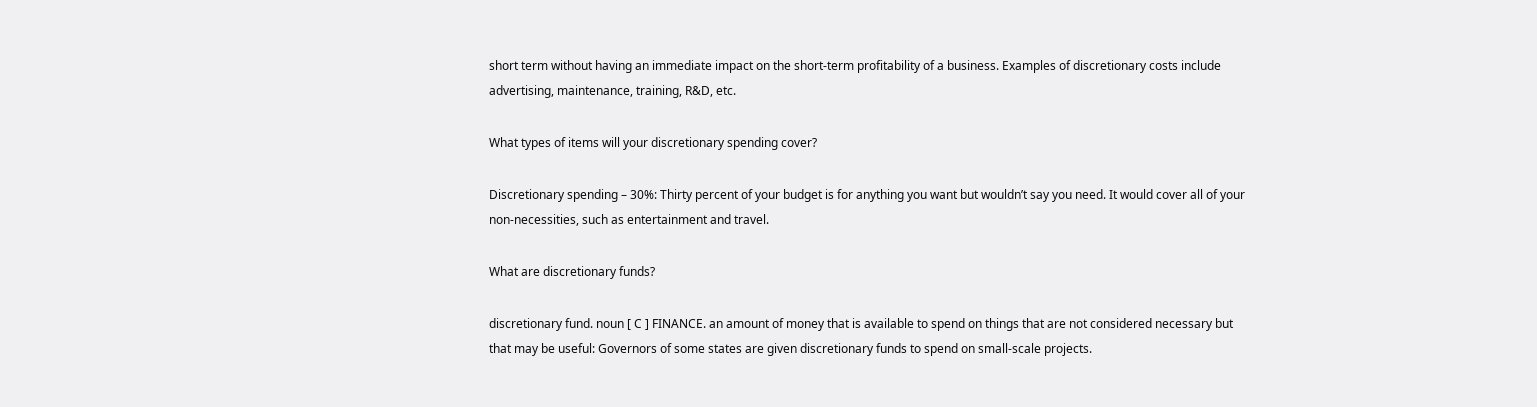short term without having an immediate impact on the short-term profitability of a business. Examples of discretionary costs include advertising, maintenance, training, R&D, etc.

What types of items will your discretionary spending cover?

Discretionary spending – 30%: Thirty percent of your budget is for anything you want but wouldn’t say you need. It would cover all of your non-necessities, such as entertainment and travel.

What are discretionary funds?

discretionary fund. noun [ C ] FINANCE. an amount of money that is available to spend on things that are not considered necessary but that may be useful: Governors of some states are given discretionary funds to spend on small-scale projects.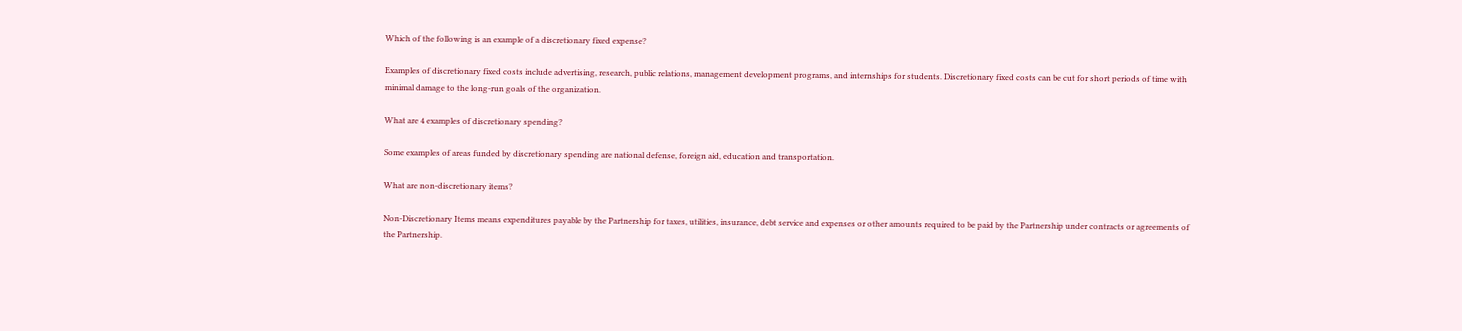Which of the following is an example of a discretionary fixed expense?

Examples of discretionary fixed costs include advertising, research, public relations, management development programs, and internships for students. Discretionary fixed costs can be cut for short periods of time with minimal damage to the long-run goals of the organization.

What are 4 examples of discretionary spending?

Some examples of areas funded by discretionary spending are national defense, foreign aid, education and transportation.

What are non-discretionary items?

Non-Discretionary Items means expenditures payable by the Partnership for taxes, utilities, insurance, debt service and expenses or other amounts required to be paid by the Partnership under contracts or agreements of the Partnership.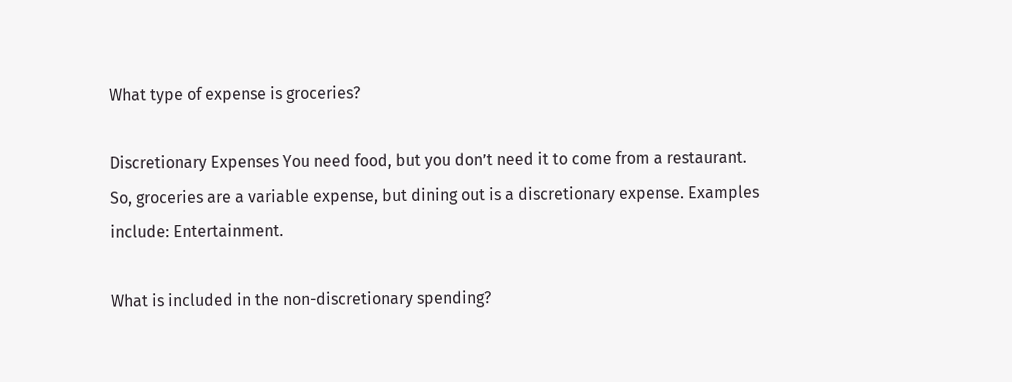What type of expense is groceries?

Discretionary Expenses You need food, but you don’t need it to come from a restaurant. So, groceries are a variable expense, but dining out is a discretionary expense. Examples include: Entertainment.

What is included in the non-discretionary spending?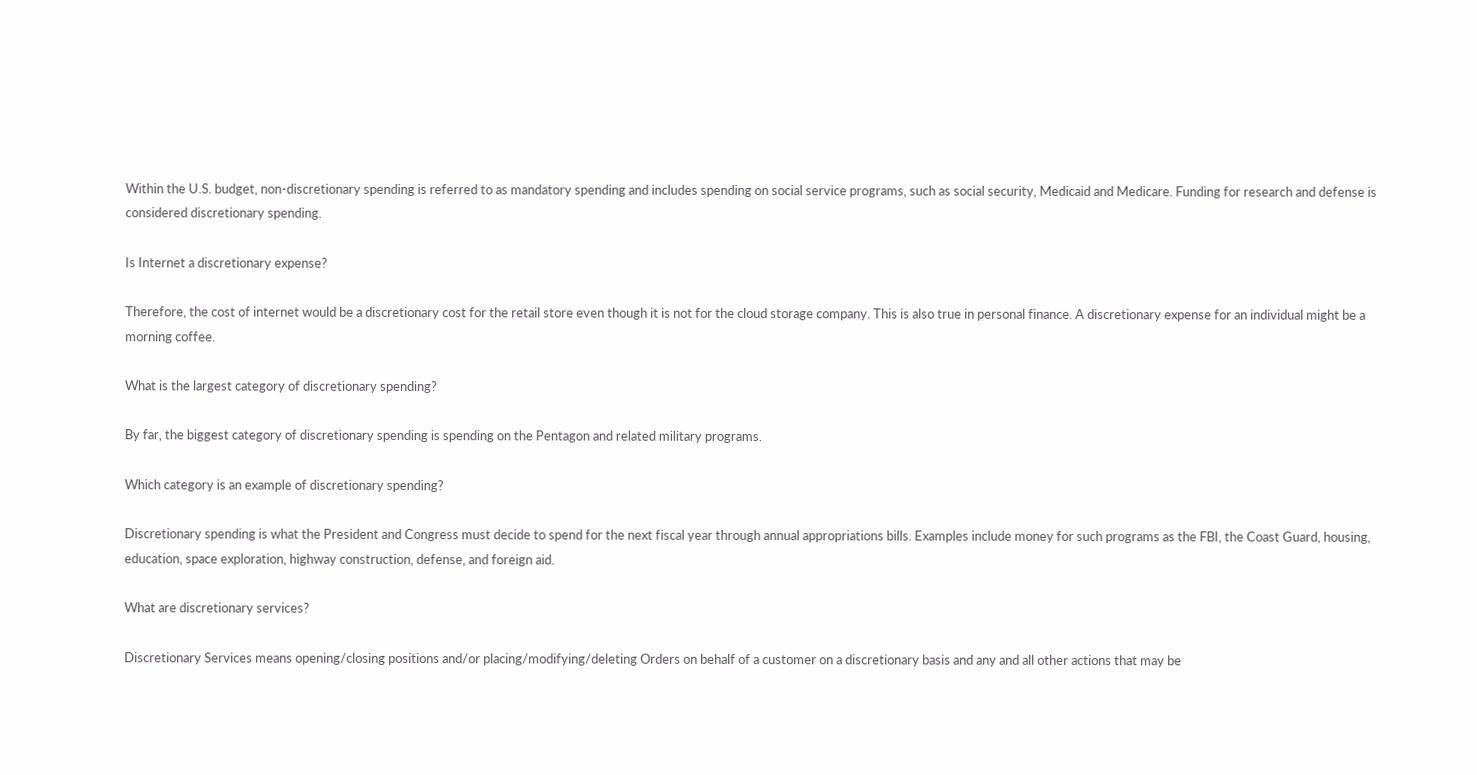Within the U.S. budget, non-discretionary spending is referred to as mandatory spending and includes spending on social service programs, such as social security, Medicaid and Medicare. Funding for research and defense is considered discretionary spending.

Is Internet a discretionary expense?

Therefore, the cost of internet would be a discretionary cost for the retail store even though it is not for the cloud storage company. This is also true in personal finance. A discretionary expense for an individual might be a morning coffee.

What is the largest category of discretionary spending?

By far, the biggest category of discretionary spending is spending on the Pentagon and related military programs.

Which category is an example of discretionary spending?

Discretionary spending is what the President and Congress must decide to spend for the next fiscal year through annual appropriations bills. Examples include money for such programs as the FBI, the Coast Guard, housing, education, space exploration, highway construction, defense, and foreign aid.

What are discretionary services?

Discretionary Services means opening/closing positions and/or placing/modifying/deleting Orders on behalf of a customer on a discretionary basis and any and all other actions that may be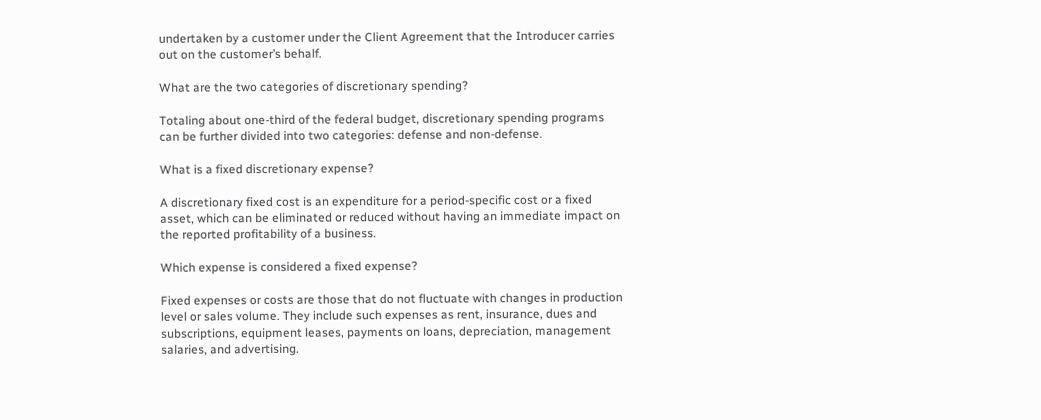undertaken by a customer under the Client Agreement that the Introducer carries out on the customer’s behalf.

What are the two categories of discretionary spending?

Totaling about one-third of the federal budget, discretionary spending programs can be further divided into two categories: defense and non-defense.

What is a fixed discretionary expense?

A discretionary fixed cost is an expenditure for a period-specific cost or a fixed asset, which can be eliminated or reduced without having an immediate impact on the reported profitability of a business.

Which expense is considered a fixed expense?

Fixed expenses or costs are those that do not fluctuate with changes in production level or sales volume. They include such expenses as rent, insurance, dues and subscriptions, equipment leases, payments on loans, depreciation, management salaries, and advertising.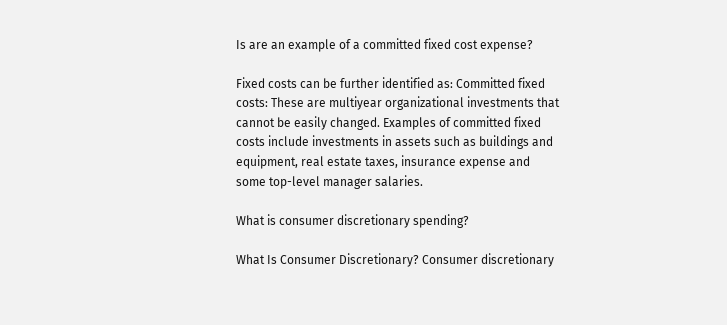Is are an example of a committed fixed cost expense?

Fixed costs can be further identified as: Committed fixed costs: These are multiyear organizational investments that cannot be easily changed. Examples of committed fixed costs include investments in assets such as buildings and equipment, real estate taxes, insurance expense and some top-level manager salaries.

What is consumer discretionary spending?

What Is Consumer Discretionary? Consumer discretionary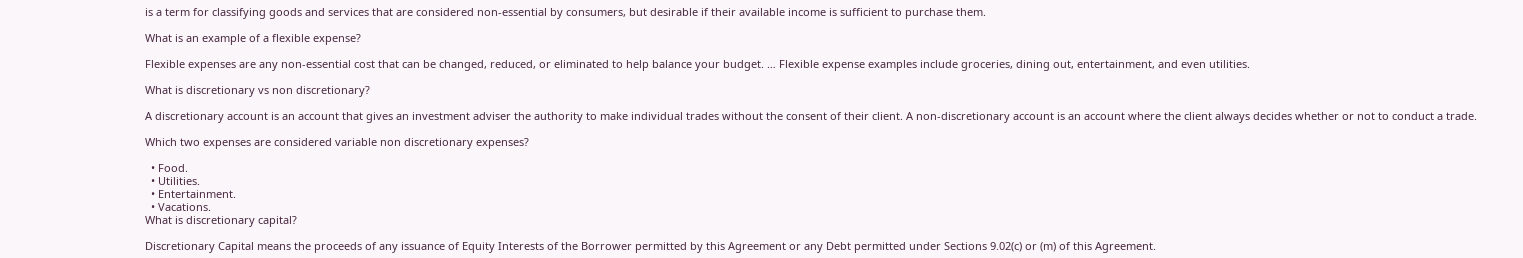is a term for classifying goods and services that are considered non-essential by consumers, but desirable if their available income is sufficient to purchase them.

What is an example of a flexible expense?

Flexible expenses are any non-essential cost that can be changed, reduced, or eliminated to help balance your budget. … Flexible expense examples include groceries, dining out, entertainment, and even utilities.

What is discretionary vs non discretionary?

A discretionary account is an account that gives an investment adviser the authority to make individual trades without the consent of their client. A non-discretionary account is an account where the client always decides whether or not to conduct a trade.

Which two expenses are considered variable non discretionary expenses?

  • Food.
  • Utilities.
  • Entertainment.
  • Vacations.
What is discretionary capital?

Discretionary Capital means the proceeds of any issuance of Equity Interests of the Borrower permitted by this Agreement or any Debt permitted under Sections 9.02(c) or (m) of this Agreement.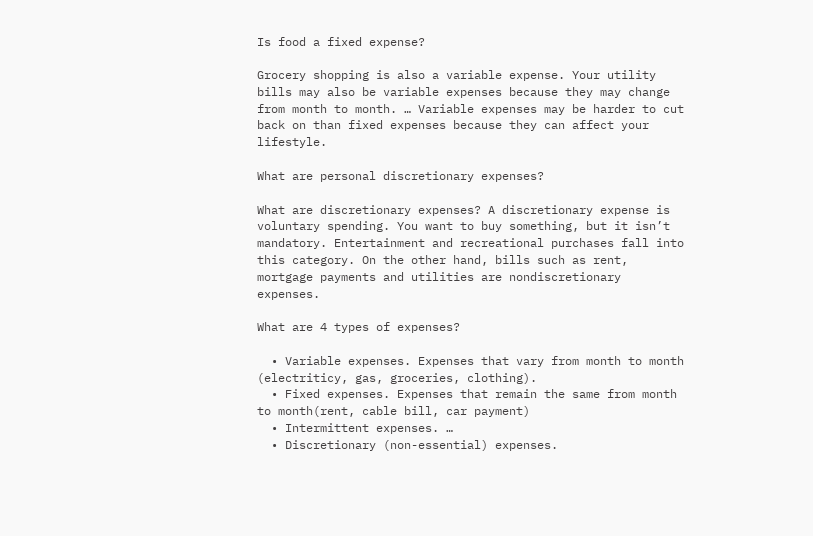Is food a fixed expense?

Grocery shopping is also a variable expense. Your utility bills may also be variable expenses because they may change from month to month. … Variable expenses may be harder to cut back on than fixed expenses because they can affect your lifestyle.

What are personal discretionary expenses?

What are discretionary expenses? A discretionary expense is voluntary spending. You want to buy something, but it isn’t mandatory. Entertainment and recreational purchases fall into this category. On the other hand, bills such as rent, mortgage payments and utilities are nondiscretionary expenses.

What are 4 types of expenses?

  • Variable expenses. Expenses that vary from month to month (electriticy, gas, groceries, clothing).
  • Fixed expenses. Expenses that remain the same from month to month(rent, cable bill, car payment)
  • Intermittent expenses. …
  • Discretionary (non-essential) expenses.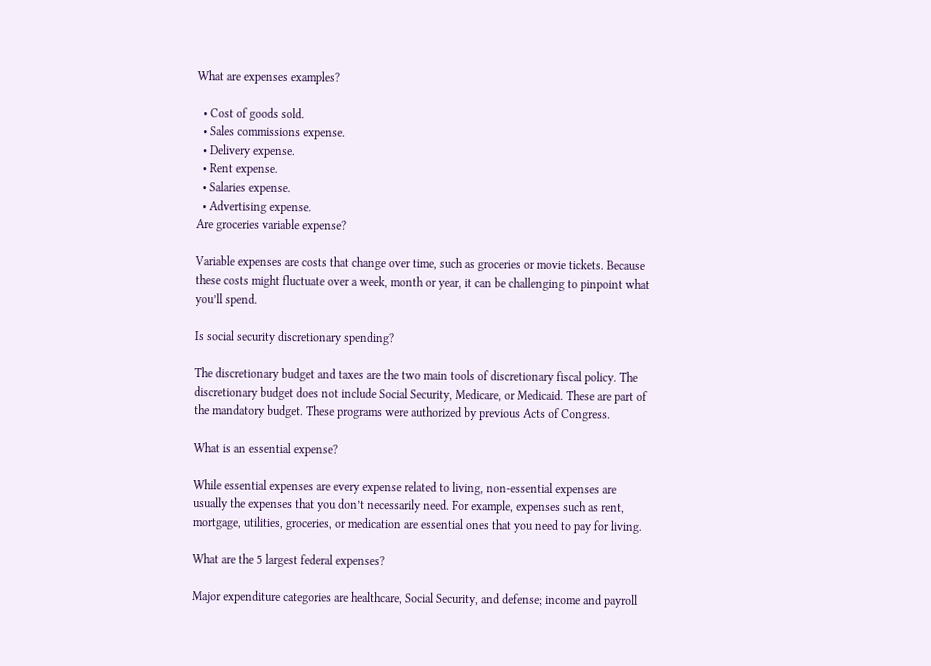What are expenses examples?

  • Cost of goods sold.
  • Sales commissions expense.
  • Delivery expense.
  • Rent expense.
  • Salaries expense.
  • Advertising expense.
Are groceries variable expense?

Variable expenses are costs that change over time, such as groceries or movie tickets. Because these costs might fluctuate over a week, month or year, it can be challenging to pinpoint what you’ll spend.

Is social security discretionary spending?

The discretionary budget and taxes are the two main tools of discretionary fiscal policy. The discretionary budget does not include Social Security, Medicare, or Medicaid. These are part of the mandatory budget. These programs were authorized by previous Acts of Congress.

What is an essential expense?

While essential expenses are every expense related to living, non-essential expenses are usually the expenses that you don’t necessarily need. For example, expenses such as rent, mortgage, utilities, groceries, or medication are essential ones that you need to pay for living.

What are the 5 largest federal expenses?

Major expenditure categories are healthcare, Social Security, and defense; income and payroll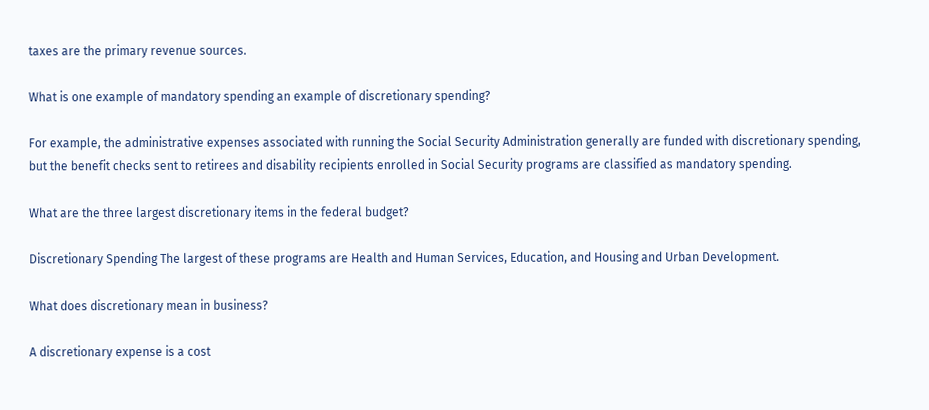taxes are the primary revenue sources.

What is one example of mandatory spending an example of discretionary spending?

For example, the administrative expenses associated with running the Social Security Administration generally are funded with discretionary spending, but the benefit checks sent to retirees and disability recipients enrolled in Social Security programs are classified as mandatory spending.

What are the three largest discretionary items in the federal budget?

Discretionary Spending The largest of these programs are Health and Human Services, Education, and Housing and Urban Development.

What does discretionary mean in business?

A discretionary expense is a cost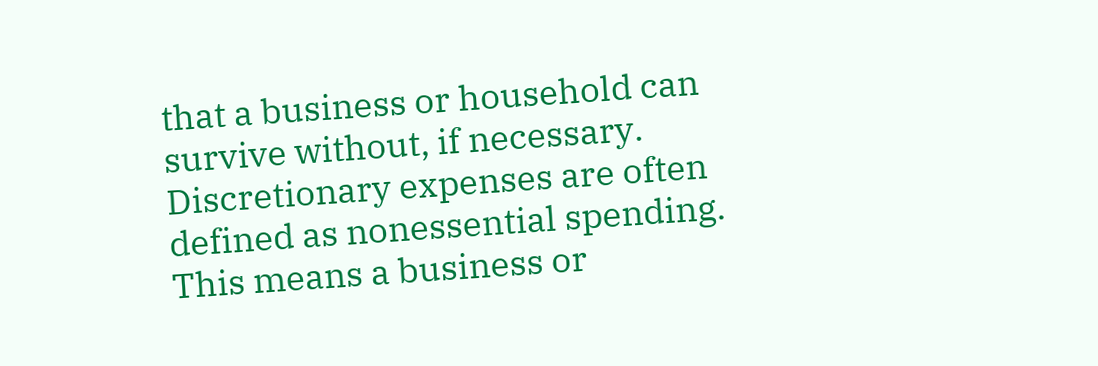that a business or household can survive without, if necessary. Discretionary expenses are often defined as nonessential spending. This means a business or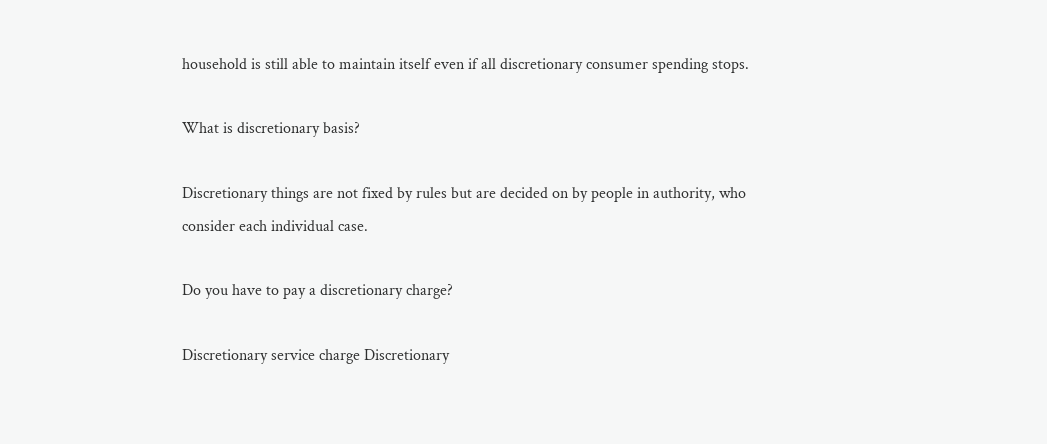household is still able to maintain itself even if all discretionary consumer spending stops.

What is discretionary basis?

Discretionary things are not fixed by rules but are decided on by people in authority, who consider each individual case.

Do you have to pay a discretionary charge?

Discretionary service charge Discretionary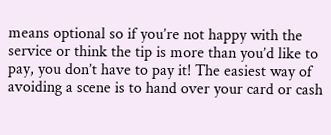means optional so if you’re not happy with the service or think the tip is more than you’d like to pay, you don’t have to pay it! The easiest way of avoiding a scene is to hand over your card or cash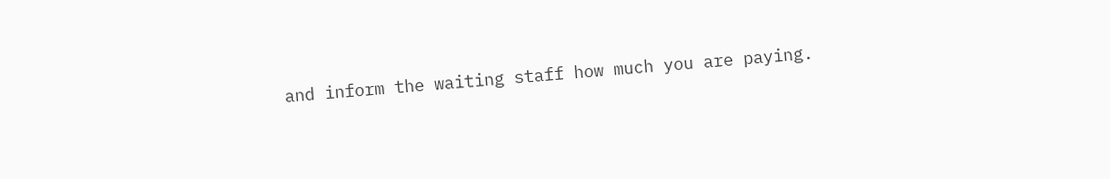and inform the waiting staff how much you are paying.